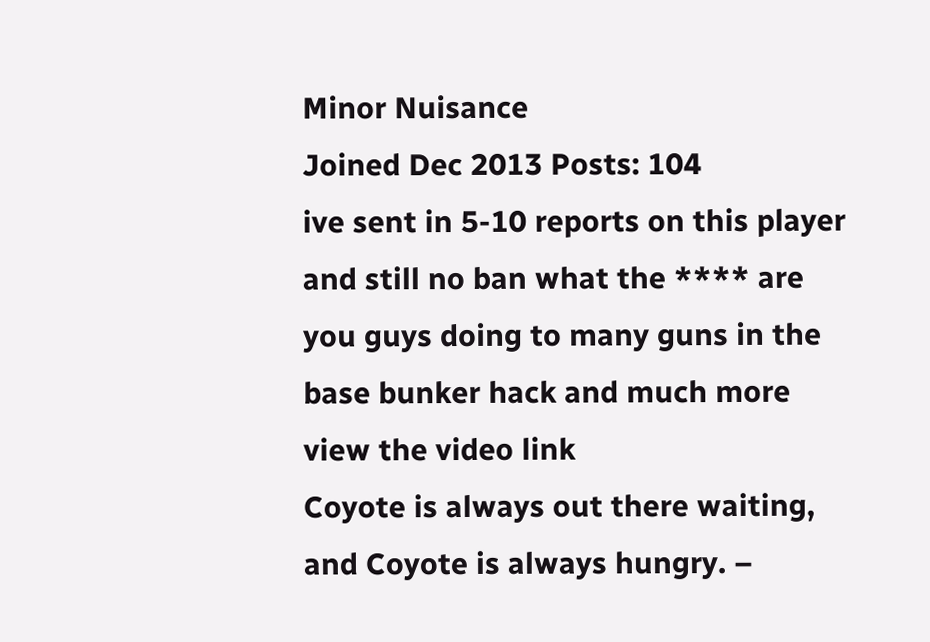Minor Nuisance
Joined Dec 2013 Posts: 104
ive sent in 5-10 reports on this player and still no ban what the **** are you guys doing to many guns in the base bunker hack and much more view the video link
Coyote is always out there waiting, and Coyote is always hungry. –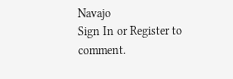Navajo
Sign In or Register to comment.